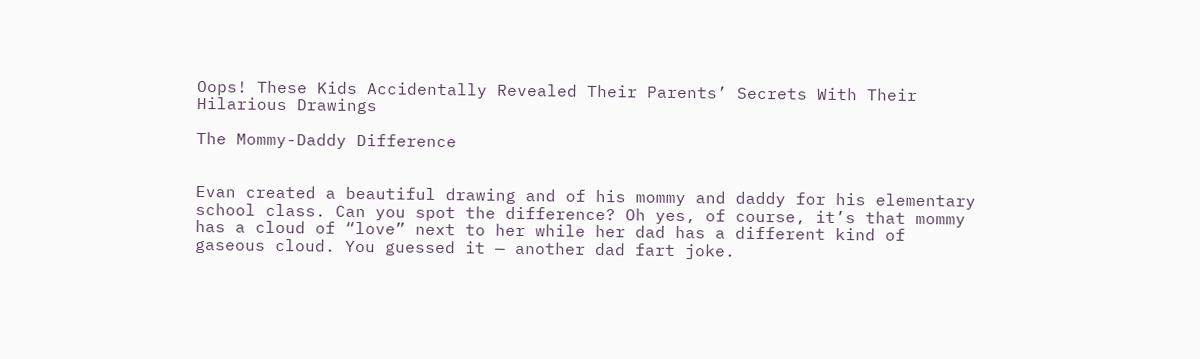Oops! These Kids Accidentally Revealed Their Parents’ Secrets With Their Hilarious Drawings

The Mommy-Daddy Difference


Evan created a beautiful drawing and of his mommy and daddy for his elementary school class. Can you spot the difference? Oh yes, of course, it’s that mommy has a cloud of “love” next to her while her dad has a different kind of gaseous cloud. You guessed it — another dad fart joke.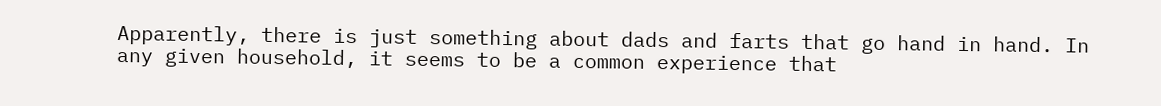Apparently, there is just something about dads and farts that go hand in hand. In any given household, it seems to be a common experience that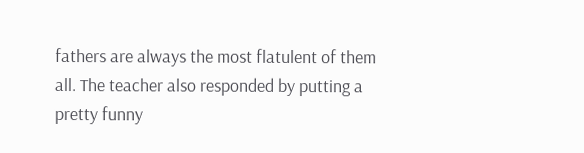fathers are always the most flatulent of them all. The teacher also responded by putting a pretty funny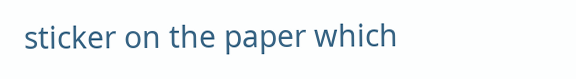sticker on the paper which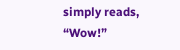simply reads, “Wow!”